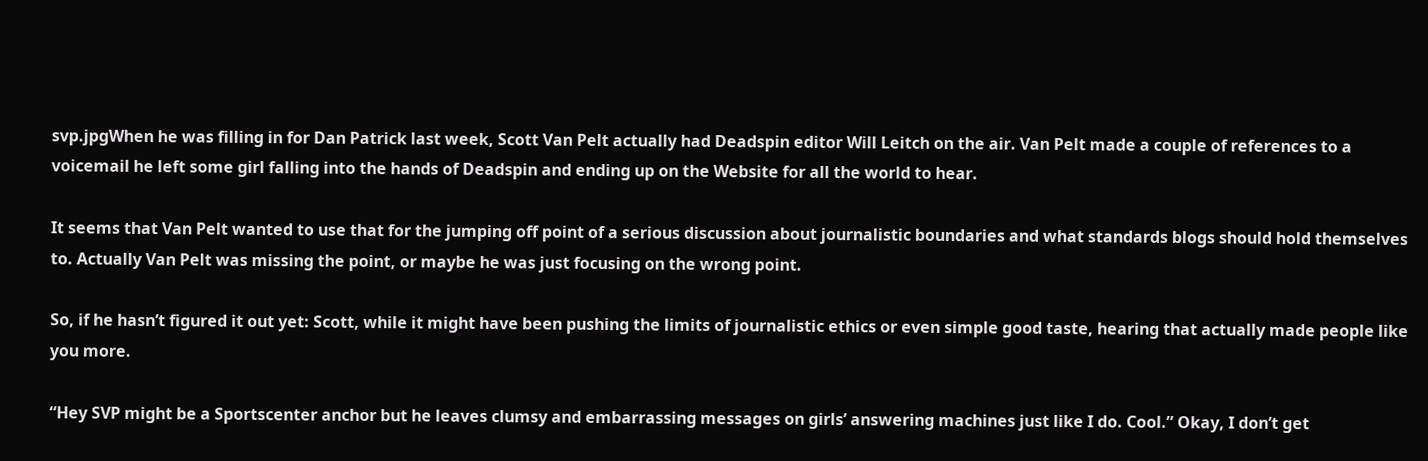svp.jpgWhen he was filling in for Dan Patrick last week, Scott Van Pelt actually had Deadspin editor Will Leitch on the air. Van Pelt made a couple of references to a voicemail he left some girl falling into the hands of Deadspin and ending up on the Website for all the world to hear.

It seems that Van Pelt wanted to use that for the jumping off point of a serious discussion about journalistic boundaries and what standards blogs should hold themselves to. Actually Van Pelt was missing the point, or maybe he was just focusing on the wrong point.

So, if he hasn’t figured it out yet: Scott, while it might have been pushing the limits of journalistic ethics or even simple good taste, hearing that actually made people like you more.

“Hey SVP might be a Sportscenter anchor but he leaves clumsy and embarrassing messages on girls’ answering machines just like I do. Cool.” Okay, I don’t get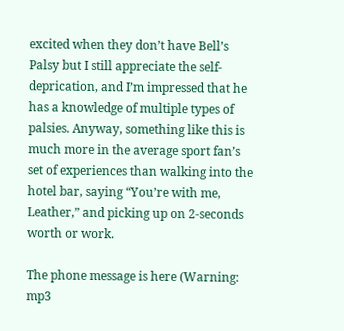excited when they don’t have Bell’s Palsy but I still appreciate the self-deprication, and I’m impressed that he has a knowledge of multiple types of palsies. Anyway, something like this is much more in the average sport fan’s set of experiences than walking into the hotel bar, saying “You’re with me, Leather,” and picking up on 2-seconds worth or work.

The phone message is here (Warning: mp3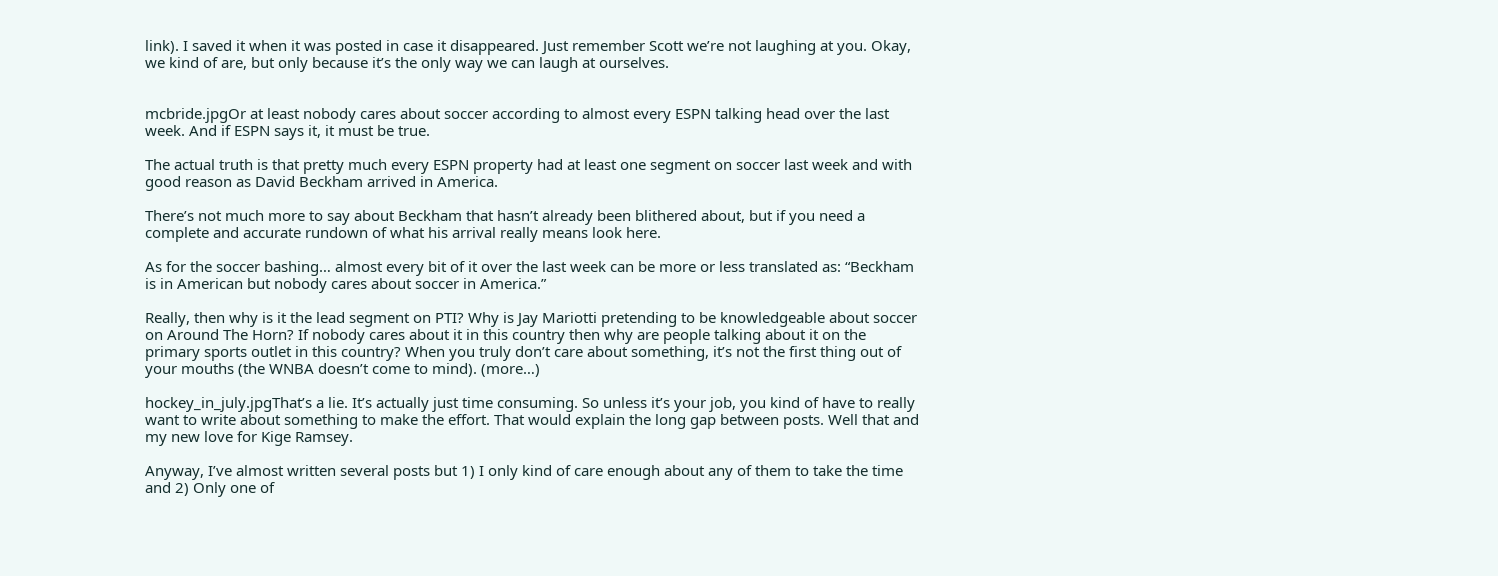link). I saved it when it was posted in case it disappeared. Just remember Scott we’re not laughing at you. Okay, we kind of are, but only because it’s the only way we can laugh at ourselves.


mcbride.jpgOr at least nobody cares about soccer according to almost every ESPN talking head over the last week. And if ESPN says it, it must be true.

The actual truth is that pretty much every ESPN property had at least one segment on soccer last week and with good reason as David Beckham arrived in America.

There’s not much more to say about Beckham that hasn’t already been blithered about, but if you need a complete and accurate rundown of what his arrival really means look here.

As for the soccer bashing… almost every bit of it over the last week can be more or less translated as: “Beckham is in American but nobody cares about soccer in America.”

Really, then why is it the lead segment on PTI? Why is Jay Mariotti pretending to be knowledgeable about soccer on Around The Horn? If nobody cares about it in this country then why are people talking about it on the primary sports outlet in this country? When you truly don’t care about something, it’s not the first thing out of your mouths (the WNBA doesn’t come to mind). (more…)

hockey_in_july.jpgThat’s a lie. It’s actually just time consuming. So unless it’s your job, you kind of have to really want to write about something to make the effort. That would explain the long gap between posts. Well that and my new love for Kige Ramsey.

Anyway, I’ve almost written several posts but 1) I only kind of care enough about any of them to take the time and 2) Only one of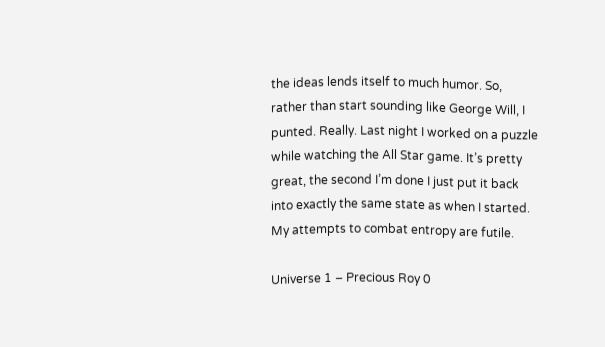the ideas lends itself to much humor. So, rather than start sounding like George Will, I punted. Really. Last night I worked on a puzzle while watching the All Star game. It’s pretty great, the second I’m done I just put it back into exactly the same state as when I started. My attempts to combat entropy are futile.

Universe 1 – Precious Roy 0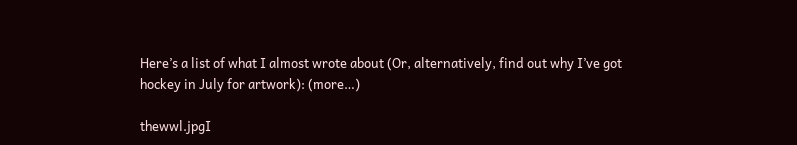Here’s a list of what I almost wrote about (Or, alternatively, find out why I’ve got hockey in July for artwork): (more…)

thewwl.jpgI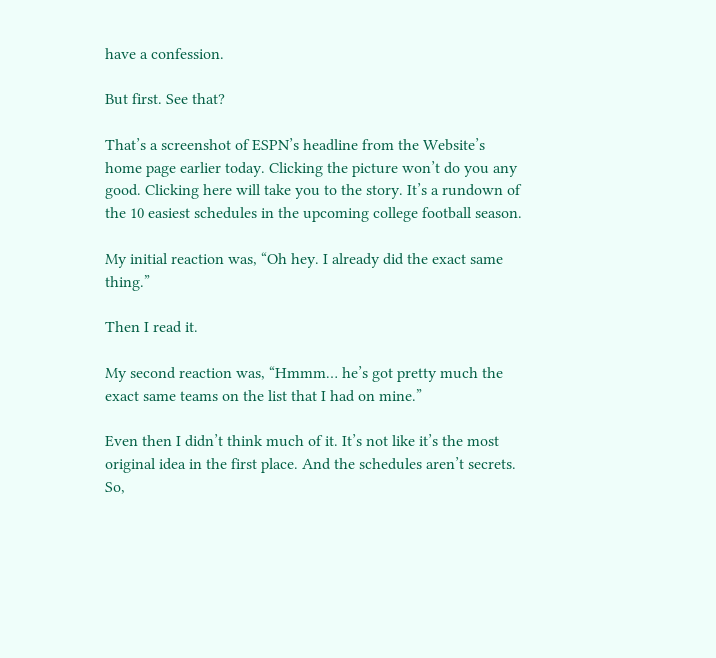have a confession.

But first. See that?

That’s a screenshot of ESPN’s headline from the Website’s home page earlier today. Clicking the picture won’t do you any good. Clicking here will take you to the story. It’s a rundown of the 10 easiest schedules in the upcoming college football season.

My initial reaction was, “Oh hey. I already did the exact same thing.”

Then I read it.

My second reaction was, “Hmmm… he’s got pretty much the exact same teams on the list that I had on mine.”

Even then I didn’t think much of it. It’s not like it’s the most original idea in the first place. And the schedules aren’t secrets. So,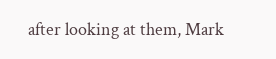after looking at them, Mark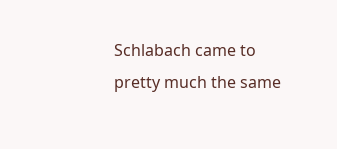Schlabach came to pretty much the same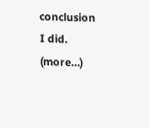conclusion I did. (more…)